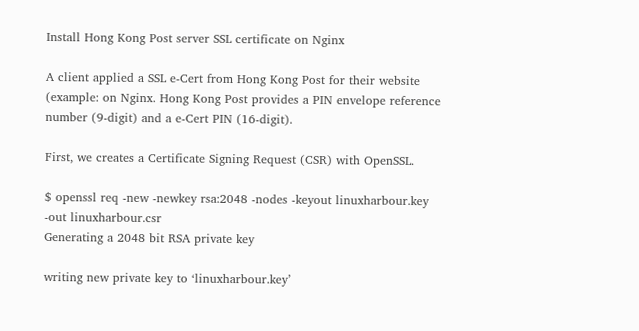Install Hong Kong Post server SSL certificate on Nginx

A client applied a SSL e-Cert from Hong Kong Post for their website (example: on Nginx. Hong Kong Post provides a PIN envelope reference number (9-digit) and a e-Cert PIN (16-digit).

First, we creates a Certificate Signing Request (CSR) with OpenSSL.

$ openssl req -new -newkey rsa:2048 -nodes -keyout linuxharbour.key -out linuxharbour.csr
Generating a 2048 bit RSA private key

writing new private key to ‘linuxharbour.key’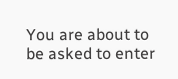You are about to be asked to enter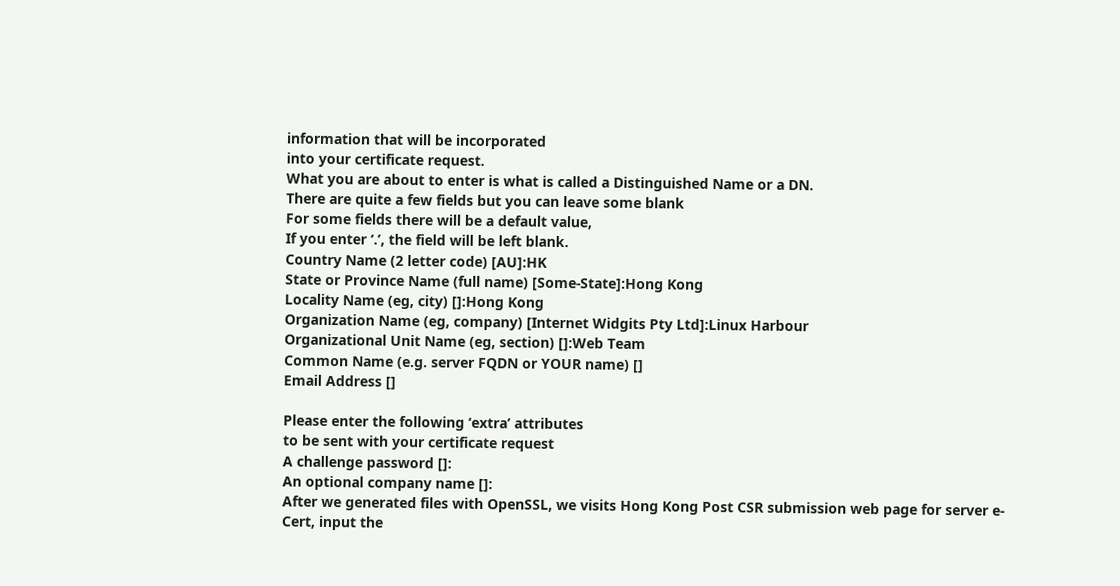information that will be incorporated
into your certificate request.
What you are about to enter is what is called a Distinguished Name or a DN.
There are quite a few fields but you can leave some blank
For some fields there will be a default value,
If you enter ‘.’, the field will be left blank.
Country Name (2 letter code) [AU]:HK
State or Province Name (full name) [Some-State]:Hong Kong
Locality Name (eg, city) []:Hong Kong
Organization Name (eg, company) [Internet Widgits Pty Ltd]:Linux Harbour
Organizational Unit Name (eg, section) []:Web Team
Common Name (e.g. server FQDN or YOUR name) []
Email Address []

Please enter the following ‘extra’ attributes
to be sent with your certificate request
A challenge password []:
An optional company name []:
After we generated files with OpenSSL, we visits Hong Kong Post CSR submission web page for server e-Cert, input the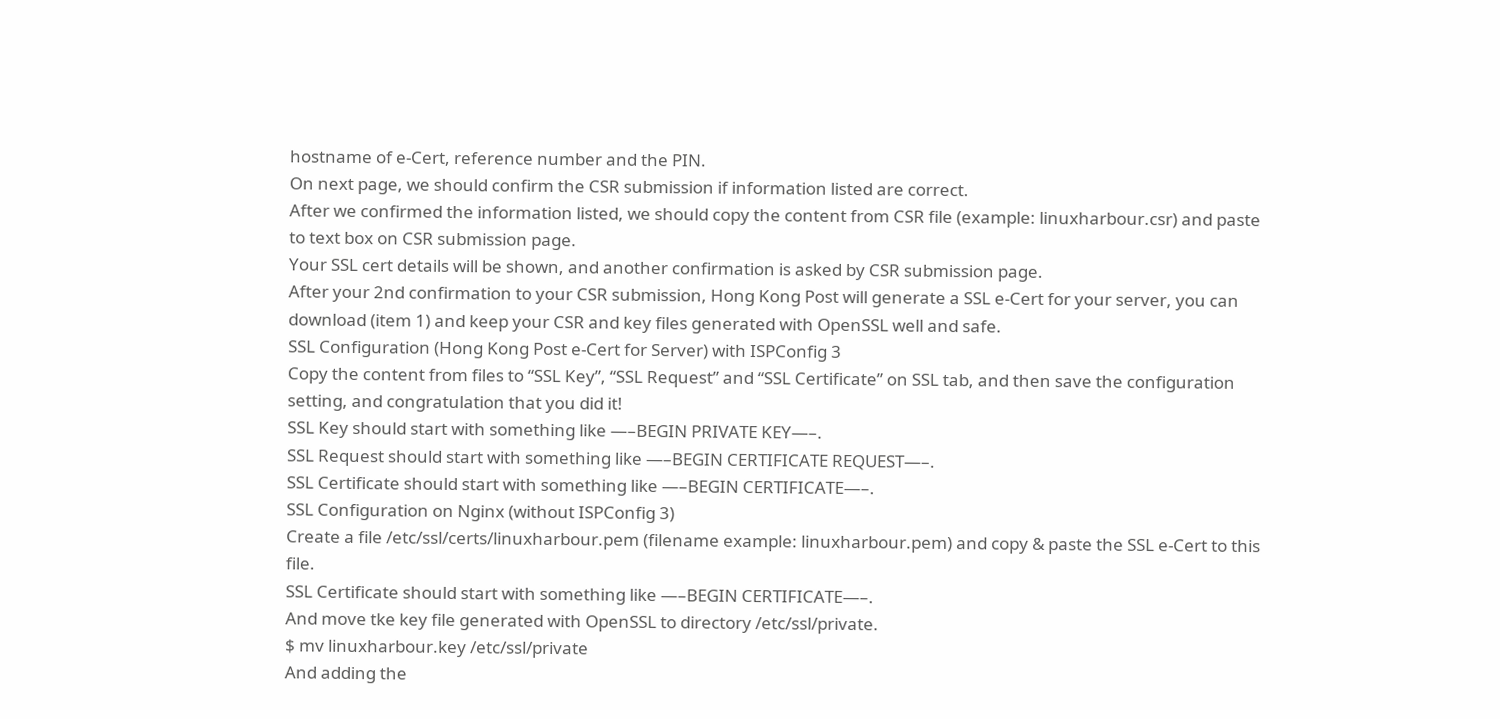hostname of e-Cert, reference number and the PIN.
On next page, we should confirm the CSR submission if information listed are correct.
After we confirmed the information listed, we should copy the content from CSR file (example: linuxharbour.csr) and paste to text box on CSR submission page.
Your SSL cert details will be shown, and another confirmation is asked by CSR submission page.
After your 2nd confirmation to your CSR submission, Hong Kong Post will generate a SSL e-Cert for your server, you can download (item 1) and keep your CSR and key files generated with OpenSSL well and safe.
SSL Configuration (Hong Kong Post e-Cert for Server) with ISPConfig 3
Copy the content from files to “SSL Key”, “SSL Request” and “SSL Certificate” on SSL tab, and then save the configuration setting, and congratulation that you did it!
SSL Key should start with something like —–BEGIN PRIVATE KEY—–.
SSL Request should start with something like —–BEGIN CERTIFICATE REQUEST—–.
SSL Certificate should start with something like —–BEGIN CERTIFICATE—–.
SSL Configuration on Nginx (without ISPConfig 3)
Create a file /etc/ssl/certs/linuxharbour.pem (filename example: linuxharbour.pem) and copy & paste the SSL e-Cert to this file.
SSL Certificate should start with something like —–BEGIN CERTIFICATE—–.
And move tke key file generated with OpenSSL to directory /etc/ssl/private.
$ mv linuxharbour.key /etc/ssl/private
And adding the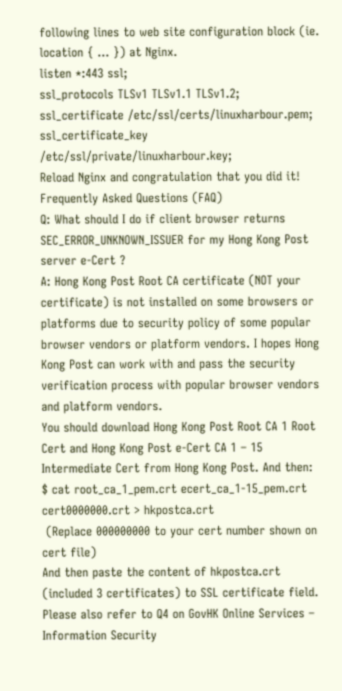following lines to web site configuration block (ie. location { … }) at Nginx.
listen *:443 ssl;
ssl_protocols TLSv1 TLSv1.1 TLSv1.2;
ssl_certificate /etc/ssl/certs/linuxharbour.pem;
ssl_certificate_key /etc/ssl/private/linuxharbour.key;
Reload Nginx and congratulation that you did it!
Frequently Asked Questions (FAQ)
Q: What should I do if client browser returns SEC_ERROR_UNKNOWN_ISSUER for my Hong Kong Post server e-Cert ?
A: Hong Kong Post Root CA certificate (NOT your certificate) is not installed on some browsers or platforms due to security policy of some popular browser vendors or platform vendors. I hopes Hong Kong Post can work with and pass the security verification process with popular browser vendors and platform vendors.
You should download Hong Kong Post Root CA 1 Root Cert and Hong Kong Post e-Cert CA 1 – 15 Intermediate Cert from Hong Kong Post. And then:
$ cat root_ca_1_pem.crt ecert_ca_1-15_pem.crt cert0000000.crt > hkpostca.crt
 (Replace 000000000 to your cert number shown on cert file)
And then paste the content of hkpostca.crt (included 3 certificates) to SSL certificate field.
Please also refer to Q4 on GovHK Online Services – Information Security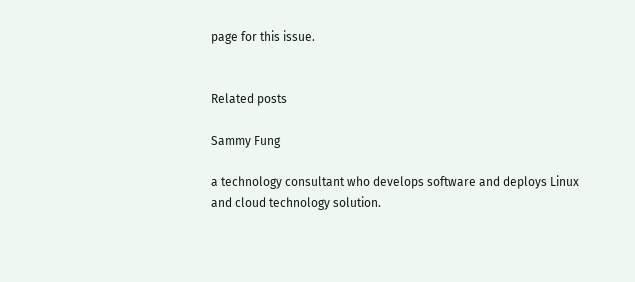page for this issue.


Related posts

Sammy Fung

a technology consultant who develops software and deploys Linux and cloud technology solution.